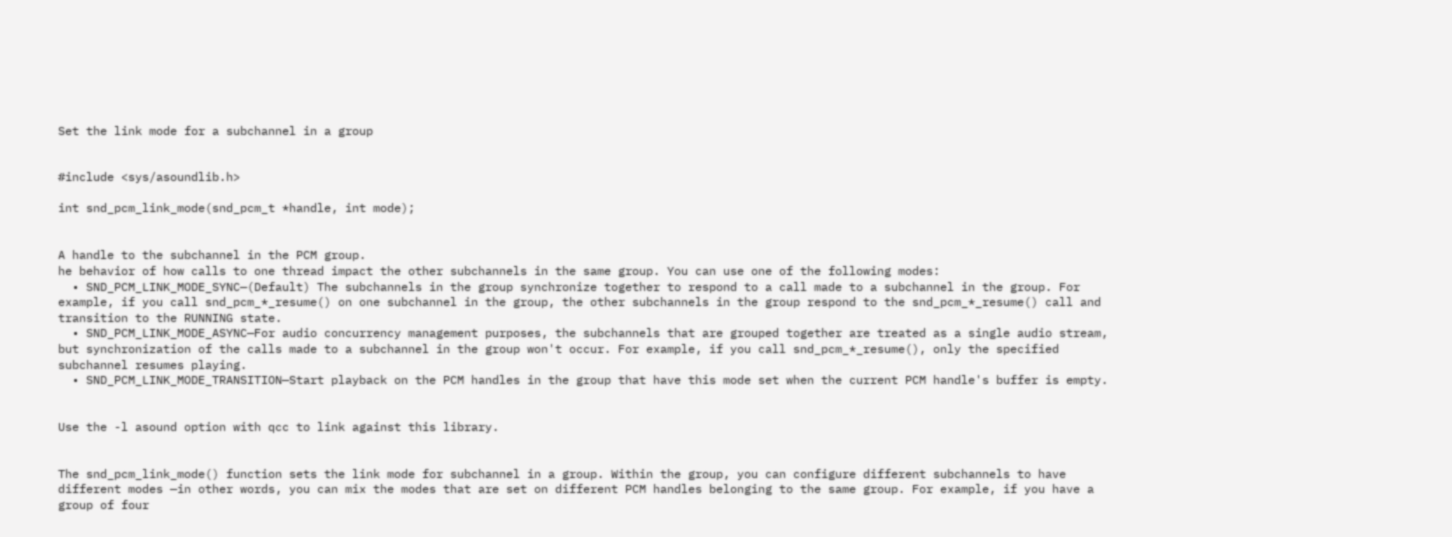Set the link mode for a subchannel in a group


#include <sys/asoundlib.h>

int snd_pcm_link_mode(snd_pcm_t *handle, int mode);


A handle to the subchannel in the PCM group.
he behavior of how calls to one thread impact the other subchannels in the same group. You can use one of the following modes:
  • SND_PCM_LINK_MODE_SYNC—(Default) The subchannels in the group synchronize together to respond to a call made to a subchannel in the group. For example, if you call snd_pcm_*_resume() on one subchannel in the group, the other subchannels in the group respond to the snd_pcm_*_resume() call and transition to the RUNNING state.
  • SND_PCM_LINK_MODE_ASYNC—For audio concurrency management purposes, the subchannels that are grouped together are treated as a single audio stream, but synchronization of the calls made to a subchannel in the group won't occur. For example, if you call snd_pcm_*_resume(), only the specified subchannel resumes playing.
  • SND_PCM_LINK_MODE_TRANSITION—Start playback on the PCM handles in the group that have this mode set when the current PCM handle's buffer is empty.


Use the -l asound option with qcc to link against this library.


The snd_pcm_link_mode() function sets the link mode for subchannel in a group. Within the group, you can configure different subchannels to have different modes —in other words, you can mix the modes that are set on different PCM handles belonging to the same group. For example, if you have a group of four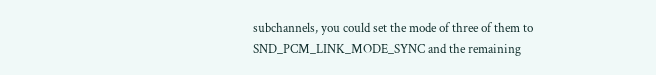subchannels, you could set the mode of three of them to SND_PCM_LINK_MODE_SYNC and the remaining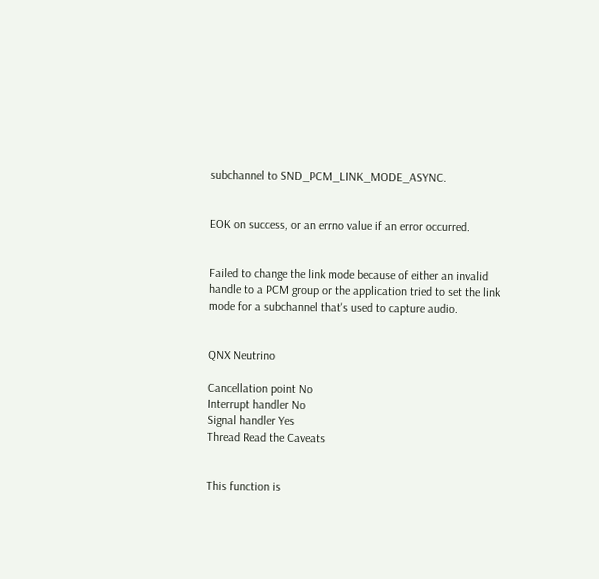subchannel to SND_PCM_LINK_MODE_ASYNC.


EOK on success, or an errno value if an error occurred.


Failed to change the link mode because of either an invalid handle to a PCM group or the application tried to set the link mode for a subchannel that's used to capture audio.


QNX Neutrino

Cancellation point No
Interrupt handler No
Signal handler Yes
Thread Read the Caveats


This function is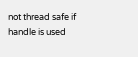not thread safe if handle is used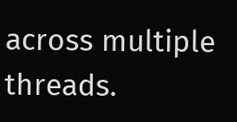across multiple threads.